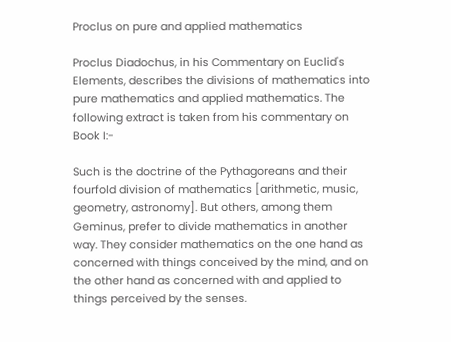Proclus on pure and applied mathematics

Proclus Diadochus, in his Commentary on Euclid's Elements, describes the divisions of mathematics into pure mathematics and applied mathematics. The following extract is taken from his commentary on Book I:-

Such is the doctrine of the Pythagoreans and their fourfold division of mathematics [arithmetic, music, geometry, astronomy]. But others, among them Geminus, prefer to divide mathematics in another way. They consider mathematics on the one hand as concerned with things conceived by the mind, and on the other hand as concerned with and applied to things perceived by the senses.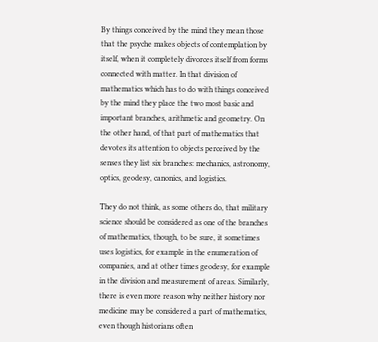By things conceived by the mind they mean those that the psyche makes objects of contemplation by itself, when it completely divorces itself from forms connected with matter. In that division of mathematics which has to do with things conceived by the mind they place the two most basic and important branches, arithmetic and geometry. On the other hand, of that part of mathematics that devotes its attention to objects perceived by the senses they list six branches: mechanics, astronomy, optics, geodesy, canonics, and logistics.

They do not think, as some others do, that military science should be considered as one of the branches of mathematics, though, to be sure, it sometimes uses logistics, for example in the enumeration of companies, and at other times geodesy, for example in the division and measurement of areas. Similarly, there is even more reason why neither history nor medicine may be considered a part of mathematics, even though historians often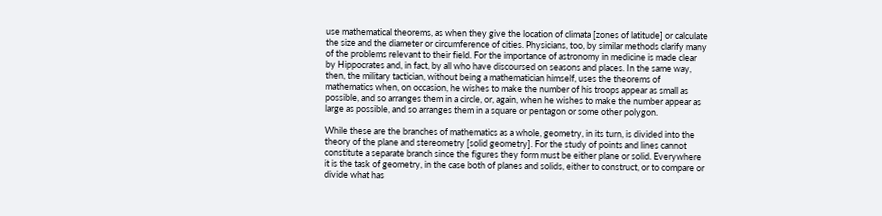use mathematical theorems, as when they give the location of climata [zones of latitude] or calculate the size and the diameter or circumference of cities. Physicians, too, by similar methods clarify many of the problems relevant to their field. For the importance of astronomy in medicine is made clear by Hippocrates and, in fact, by all who have discoursed on seasons and places. In the same way, then, the military tactician, without being a mathematician himself, uses the theorems of mathematics when, on occasion, he wishes to make the number of his troops appear as small as possible, and so arranges them in a circle, or, again, when he wishes to make the number appear as large as possible, and so arranges them in a square or pentagon or some other polygon.

While these are the branches of mathematics as a whole, geometry, in its turn, is divided into the theory of the plane and stereometry [solid geometry]. For the study of points and lines cannot constitute a separate branch since the figures they form must be either plane or solid. Everywhere it is the task of geometry, in the case both of planes and solids, either to construct, or to compare or divide what has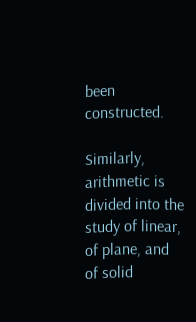been constructed.

Similarly, arithmetic is divided into the study of linear, of plane, and of solid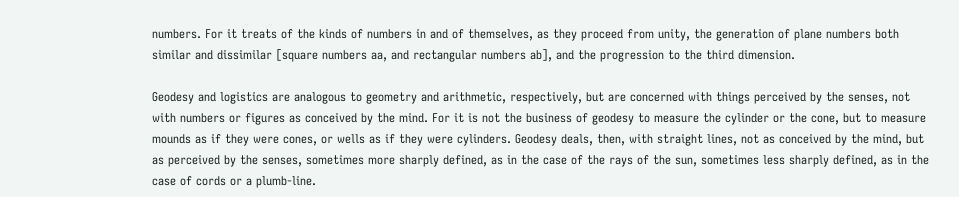numbers. For it treats of the kinds of numbers in and of themselves, as they proceed from unity, the generation of plane numbers both similar and dissimilar [square numbers aa, and rectangular numbers ab], and the progression to the third dimension.

Geodesy and logistics are analogous to geometry and arithmetic, respectively, but are concerned with things perceived by the senses, not with numbers or figures as conceived by the mind. For it is not the business of geodesy to measure the cylinder or the cone, but to measure mounds as if they were cones, or wells as if they were cylinders. Geodesy deals, then, with straight lines, not as conceived by the mind, but as perceived by the senses, sometimes more sharply defined, as in the case of the rays of the sun, sometimes less sharply defined, as in the case of cords or a plumb-line.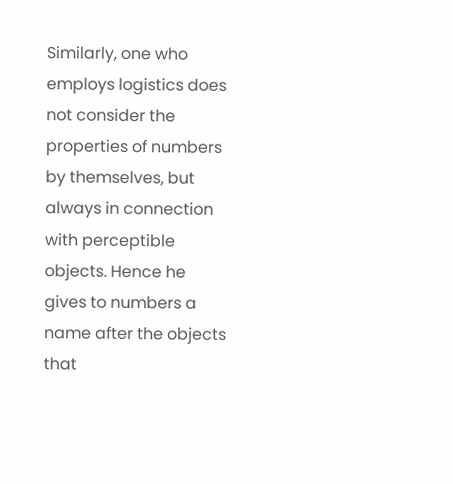Similarly, one who employs logistics does not consider the properties of numbers by themselves, but always in connection with perceptible objects. Hence he gives to numbers a name after the objects that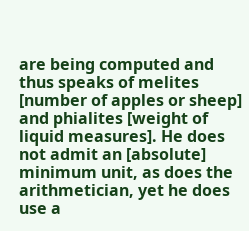are being computed and thus speaks of melites [number of apples or sheep] and phialites [weight of liquid measures]. He does not admit an [absolute] minimum unit, as does the arithmetician, yet he does use a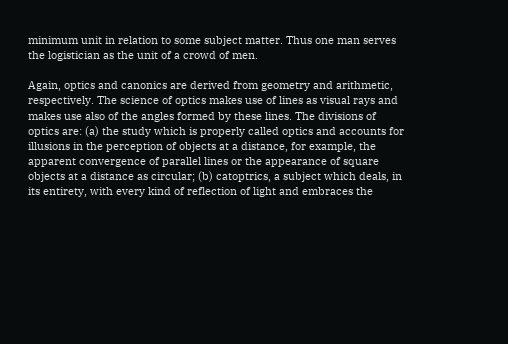minimum unit in relation to some subject matter. Thus one man serves the logistician as the unit of a crowd of men.

Again, optics and canonics are derived from geometry and arithmetic, respectively. The science of optics makes use of lines as visual rays and makes use also of the angles formed by these lines. The divisions of optics are: (a) the study which is properly called optics and accounts for illusions in the perception of objects at a distance, for example, the apparent convergence of parallel lines or the appearance of square objects at a distance as circular; (b) catoptrics, a subject which deals, in its entirety, with every kind of reflection of light and embraces the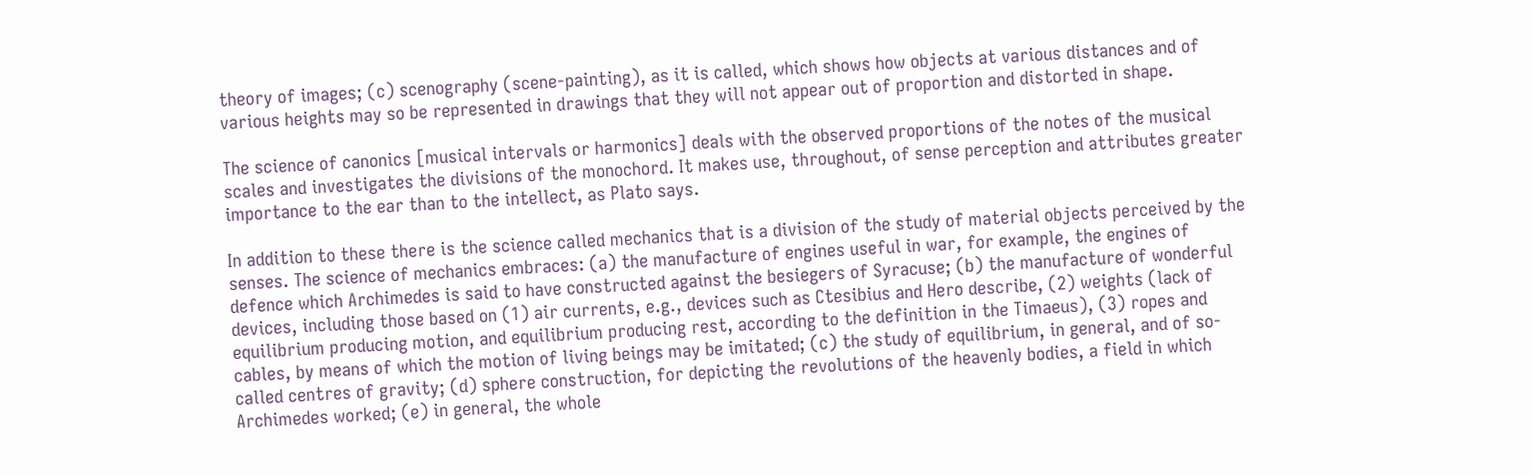theory of images; (c) scenography (scene-painting), as it is called, which shows how objects at various distances and of various heights may so be represented in drawings that they will not appear out of proportion and distorted in shape.

The science of canonics [musical intervals or harmonics] deals with the observed proportions of the notes of the musical scales and investigates the divisions of the monochord. It makes use, throughout, of sense perception and attributes greater importance to the ear than to the intellect, as Plato says.

In addition to these there is the science called mechanics that is a division of the study of material objects perceived by the senses. The science of mechanics embraces: (a) the manufacture of engines useful in war, for example, the engines of defence which Archimedes is said to have constructed against the besiegers of Syracuse; (b) the manufacture of wonderful devices, including those based on (1) air currents, e.g., devices such as Ctesibius and Hero describe, (2) weights (lack of equilibrium producing motion, and equilibrium producing rest, according to the definition in the Timaeus), (3) ropes and cables, by means of which the motion of living beings may be imitated; (c) the study of equilibrium, in general, and of so-called centres of gravity; (d) sphere construction, for depicting the revolutions of the heavenly bodies, a field in which Archimedes worked; (e) in general, the whole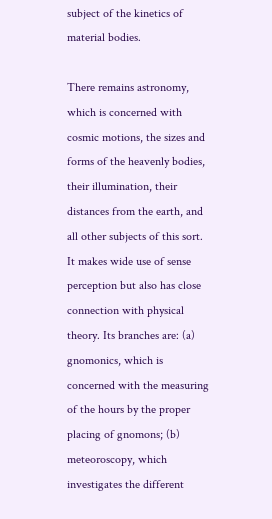subject of the kinetics of material bodies.

There remains astronomy, which is concerned with cosmic motions, the sizes and forms of the heavenly bodies, their illumination, their distances from the earth, and all other subjects of this sort. It makes wide use of sense perception but also has close connection with physical theory. Its branches are: (a) gnomonics, which is concerned with the measuring of the hours by the proper placing of gnomons; (b) meteoroscopy, which investigates the different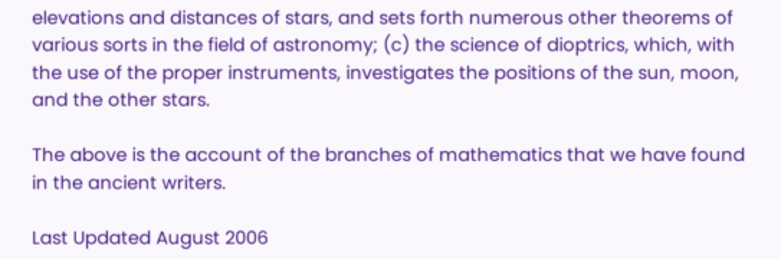elevations and distances of stars, and sets forth numerous other theorems of various sorts in the field of astronomy; (c) the science of dioptrics, which, with the use of the proper instruments, investigates the positions of the sun, moon, and the other stars.

The above is the account of the branches of mathematics that we have found in the ancient writers.

Last Updated August 2006